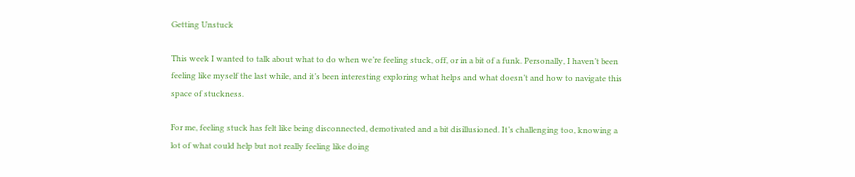Getting Unstuck

This week I wanted to talk about what to do when we’re feeling stuck, off, or in a bit of a funk. Personally, I haven’t been feeling like myself the last while, and it’s been interesting exploring what helps and what doesn’t and how to navigate this space of stuckness.

For me, feeling stuck has felt like being disconnected, demotivated and a bit disillusioned. It’s challenging too, knowing a lot of what could help but not really feeling like doing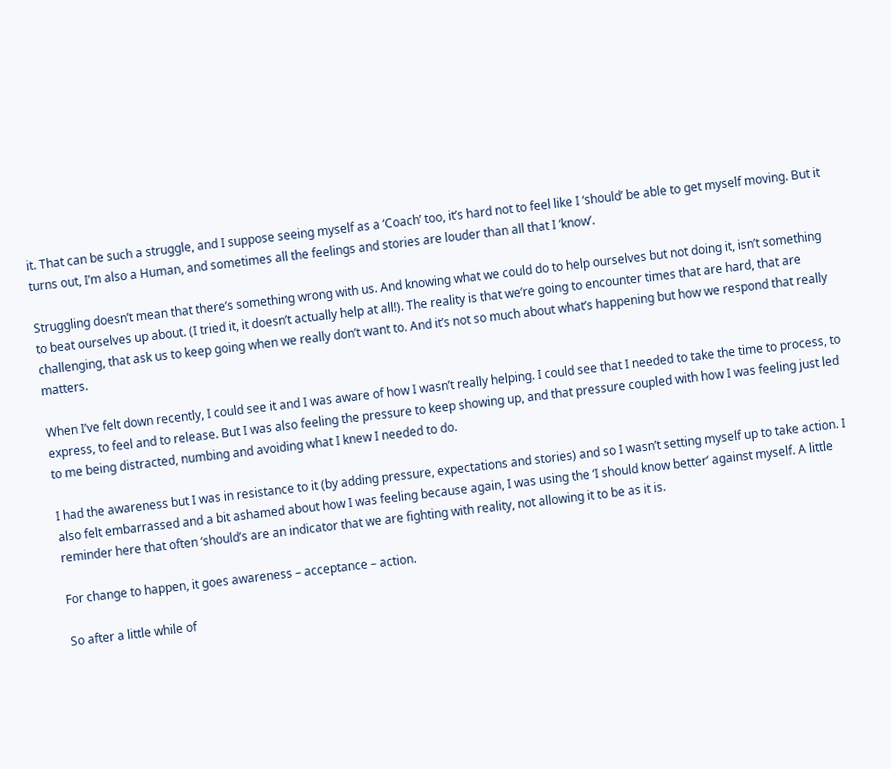it. That can be such a struggle, and I suppose seeing myself as a ‘Coach’ too, it’s hard not to feel like I ‘should’ be able to get myself moving. But it turns out, I’m also a Human, and sometimes all the feelings and stories are louder than all that I ‘know’.

Struggling doesn’t mean that there’s something wrong with us. And knowing what we could do to help ourselves but not doing it, isn’t something to beat ourselves up about. (I tried it, it doesn’t actually help at all!). The reality is that we’re going to encounter times that are hard, that are challenging, that ask us to keep going when we really don’t want to. And it’s not so much about what’s happening but how we respond that really matters.

When I’ve felt down recently, I could see it and I was aware of how I wasn’t really helping. I could see that I needed to take the time to process, to express, to feel and to release. But I was also feeling the pressure to keep showing up, and that pressure coupled with how I was feeling just led to me being distracted, numbing and avoiding what I knew I needed to do.

I had the awareness but I was in resistance to it (by adding pressure, expectations and stories) and so I wasn’t setting myself up to take action. I also felt embarrassed and a bit ashamed about how I was feeling because again, I was using the ‘I should know better’ against myself. A little reminder here that often ‘should’s are an indicator that we are fighting with reality, not allowing it to be as it is.

For change to happen, it goes awareness – acceptance – action.

So after a little while of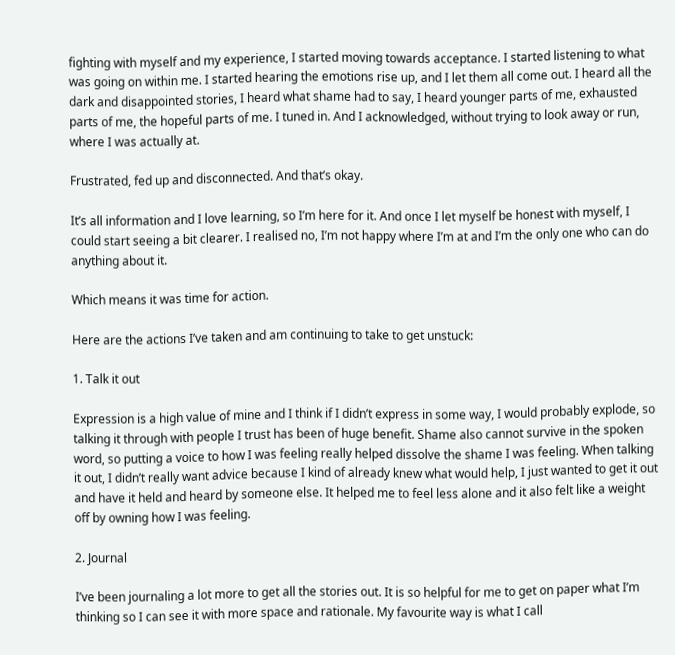fighting with myself and my experience, I started moving towards acceptance. I started listening to what was going on within me. I started hearing the emotions rise up, and I let them all come out. I heard all the dark and disappointed stories, I heard what shame had to say, I heard younger parts of me, exhausted parts of me, the hopeful parts of me. I tuned in. And I acknowledged, without trying to look away or run, where I was actually at.

Frustrated, fed up and disconnected. And that’s okay.

It’s all information and I love learning, so I’m here for it. And once I let myself be honest with myself, I could start seeing a bit clearer. I realised no, I’m not happy where I’m at and I’m the only one who can do anything about it.

Which means it was time for action.

Here are the actions I’ve taken and am continuing to take to get unstuck:

1. Talk it out

Expression is a high value of mine and I think if I didn’t express in some way, I would probably explode, so talking it through with people I trust has been of huge benefit. Shame also cannot survive in the spoken word, so putting a voice to how I was feeling really helped dissolve the shame I was feeling. When talking it out, I didn’t really want advice because I kind of already knew what would help, I just wanted to get it out and have it held and heard by someone else. It helped me to feel less alone and it also felt like a weight off by owning how I was feeling.

2. Journal

I’ve been journaling a lot more to get all the stories out. It is so helpful for me to get on paper what I’m thinking so I can see it with more space and rationale. My favourite way is what I call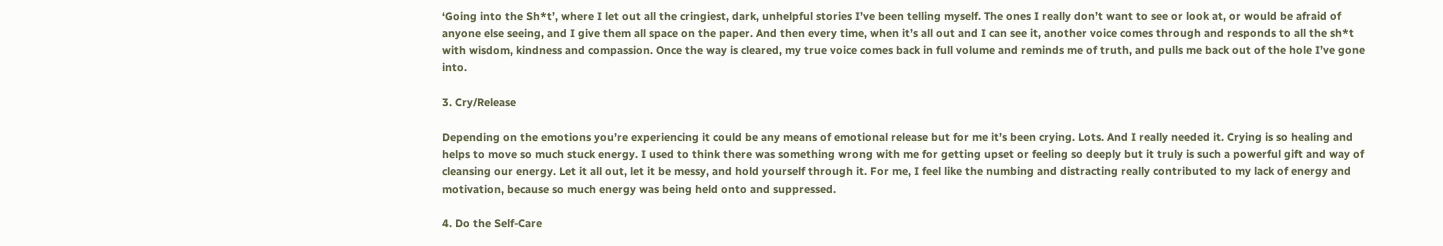‘Going into the Sh*t’, where I let out all the cringiest, dark, unhelpful stories I’ve been telling myself. The ones I really don’t want to see or look at, or would be afraid of anyone else seeing, and I give them all space on the paper. And then every time, when it’s all out and I can see it, another voice comes through and responds to all the sh*t with wisdom, kindness and compassion. Once the way is cleared, my true voice comes back in full volume and reminds me of truth, and pulls me back out of the hole I’ve gone into.

3. Cry/Release

Depending on the emotions you’re experiencing it could be any means of emotional release but for me it’s been crying. Lots. And I really needed it. Crying is so healing and helps to move so much stuck energy. I used to think there was something wrong with me for getting upset or feeling so deeply but it truly is such a powerful gift and way of cleansing our energy. Let it all out, let it be messy, and hold yourself through it. For me, I feel like the numbing and distracting really contributed to my lack of energy and motivation, because so much energy was being held onto and suppressed.

4. Do the Self-Care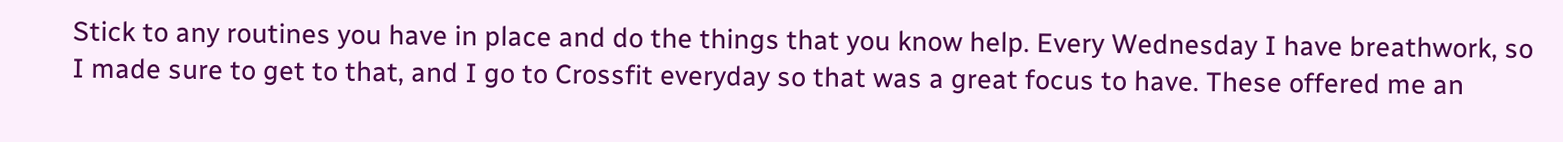Stick to any routines you have in place and do the things that you know help. Every Wednesday I have breathwork, so I made sure to get to that, and I go to Crossfit everyday so that was a great focus to have. These offered me an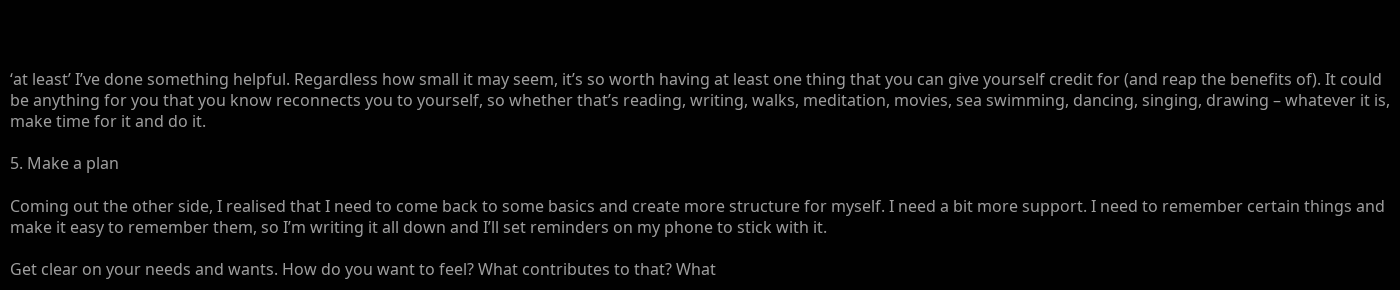‘at least’ I’ve done something helpful. Regardless how small it may seem, it’s so worth having at least one thing that you can give yourself credit for (and reap the benefits of). It could be anything for you that you know reconnects you to yourself, so whether that’s reading, writing, walks, meditation, movies, sea swimming, dancing, singing, drawing – whatever it is, make time for it and do it.

5. Make a plan

Coming out the other side, I realised that I need to come back to some basics and create more structure for myself. I need a bit more support. I need to remember certain things and make it easy to remember them, so I’m writing it all down and I’ll set reminders on my phone to stick with it.

Get clear on your needs and wants. How do you want to feel? What contributes to that? What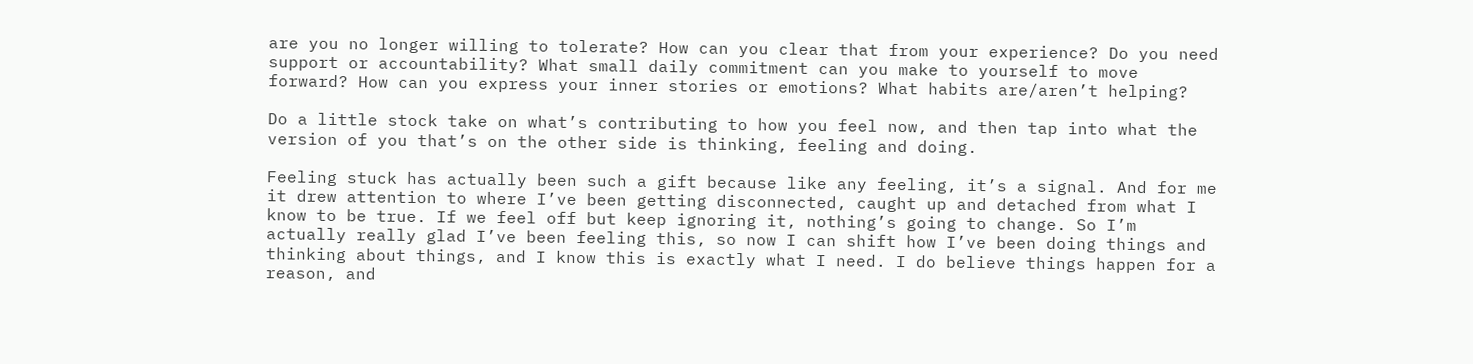are you no longer willing to tolerate? How can you clear that from your experience? Do you need support or accountability? What small daily commitment can you make to yourself to move forward? How can you express your inner stories or emotions? What habits are/aren’t helping?

Do a little stock take on what’s contributing to how you feel now, and then tap into what the version of you that’s on the other side is thinking, feeling and doing.

Feeling stuck has actually been such a gift because like any feeling, it’s a signal. And for me it drew attention to where I’ve been getting disconnected, caught up and detached from what I know to be true. If we feel off but keep ignoring it, nothing’s going to change. So I’m actually really glad I’ve been feeling this, so now I can shift how I’ve been doing things and thinking about things, and I know this is exactly what I need. I do believe things happen for a reason, and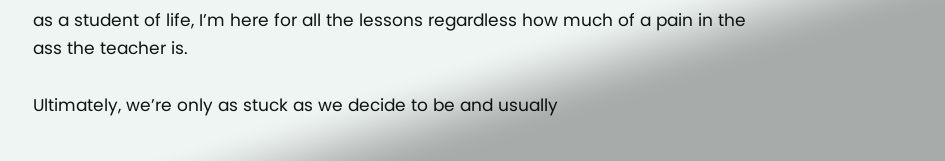as a student of life, I’m here for all the lessons regardless how much of a pain in the ass the teacher is.

Ultimately, we’re only as stuck as we decide to be and usually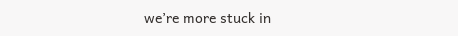we’re more stuck in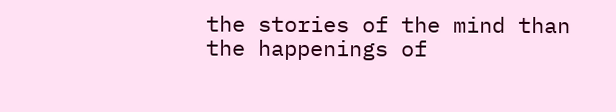the stories of the mind than the happenings of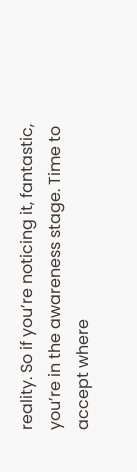reality. So if you’re noticing it, fantastic, you’re in the awareness stage. Time to accept where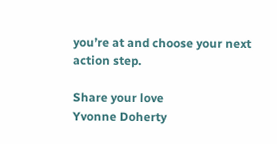you’re at and choose your next action step.

Share your love
Yvonne Doherty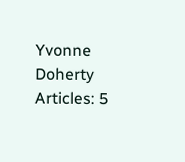Yvonne Doherty
Articles: 5